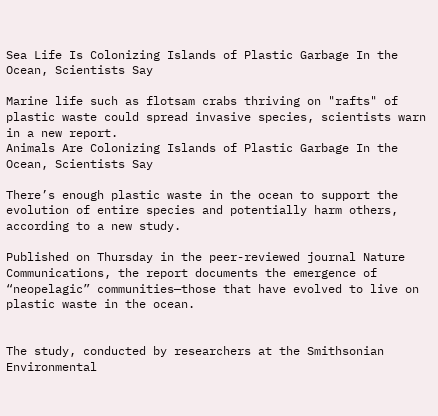Sea Life Is Colonizing Islands of Plastic Garbage In the Ocean, Scientists Say

Marine life such as flotsam crabs thriving on "rafts" of plastic waste could spread invasive species, scientists warn in a new report.
Animals Are Colonizing Islands of Plastic Garbage In the Ocean, Scientists Say

There’s enough plastic waste in the ocean to support the evolution of entire species and potentially harm others, according to a new study.

Published on Thursday in the peer-reviewed journal Nature Communications, the report documents the emergence of “neopelagic” communities—those that have evolved to live on plastic waste in the ocean.


The study, conducted by researchers at the Smithsonian Environmental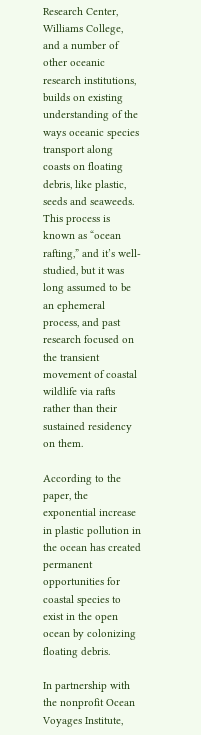Research Center, Williams College, and a number of other oceanic research institutions, builds on existing understanding of the ways oceanic species transport along coasts on floating debris, like plastic, seeds and seaweeds. This process is known as “ocean rafting,” and it’s well-studied, but it was long assumed to be an ephemeral process, and past research focused on the transient movement of coastal wildlife via rafts rather than their sustained residency on them.

According to the paper, the exponential increase in plastic pollution in the ocean has created permanent opportunities for coastal species to exist in the open ocean by colonizing floating debris.

In partnership with the nonprofit Ocean Voyages Institute,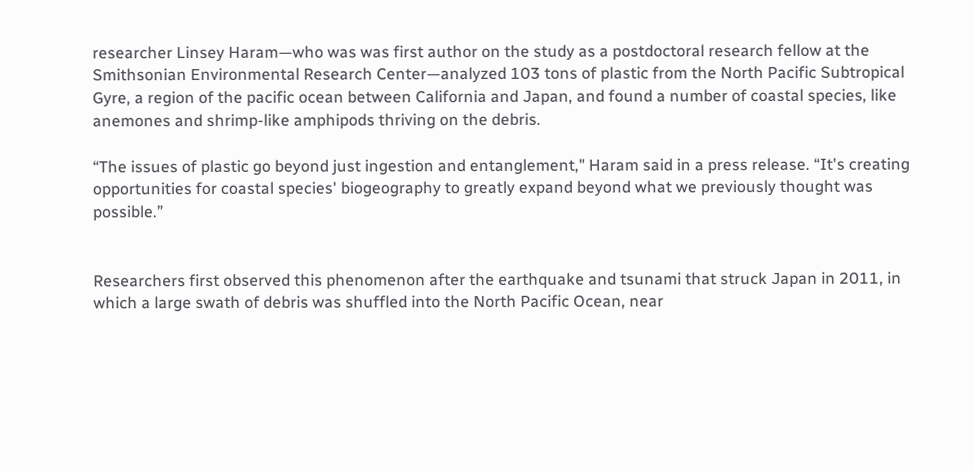researcher Linsey Haram—who was was first author on the study as a postdoctoral research fellow at the Smithsonian Environmental Research Center—analyzed 103 tons of plastic from the North Pacific Subtropical Gyre, a region of the pacific ocean between California and Japan, and found a number of coastal species, like anemones and shrimp-like amphipods thriving on the debris.

“The issues of plastic go beyond just ingestion and entanglement," Haram said in a press release. “It's creating opportunities for coastal species' biogeography to greatly expand beyond what we previously thought was possible.”


Researchers first observed this phenomenon after the earthquake and tsunami that struck Japan in 2011, in which a large swath of debris was shuffled into the North Pacific Ocean, near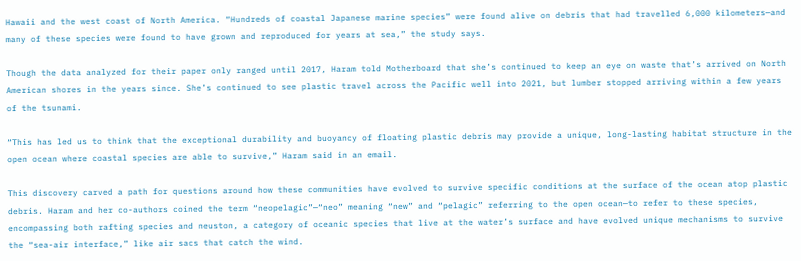Hawaii and the west coast of North America. “Hundreds of coastal Japanese marine species” were found alive on debris that had travelled 6,000 kilometers—and many of these species were found to have grown and reproduced for years at sea,” the study says.

Though the data analyzed for their paper only ranged until 2017, Haram told Motherboard that she’s continued to keep an eye on waste that’s arrived on North American shores in the years since. She’s continued to see plastic travel across the Pacific well into 2021, but lumber stopped arriving within a few years of the tsunami.

“This has led us to think that the exceptional durability and buoyancy of floating plastic debris may provide a unique, long-lasting habitat structure in the open ocean where coastal species are able to survive,” Haram said in an email.

This discovery carved a path for questions around how these communities have evolved to survive specific conditions at the surface of the ocean atop plastic debris. Haram and her co-authors coined the term “neopelagic”—“neo” meaning “new” and “pelagic” referring to the open ocean—to refer to these species, encompassing both rafting species and neuston, a category of oceanic species that live at the water’s surface and have evolved unique mechanisms to survive the “sea-air interface,” like air sacs that catch the wind.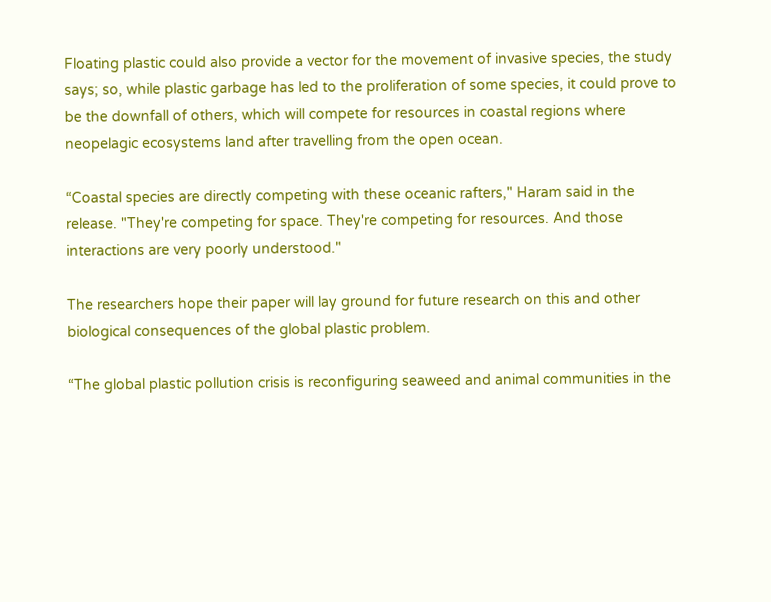Floating plastic could also provide a vector for the movement of invasive species, the study says; so, while plastic garbage has led to the proliferation of some species, it could prove to be the downfall of others, which will compete for resources in coastal regions where neopelagic ecosystems land after travelling from the open ocean.

“Coastal species are directly competing with these oceanic rafters," Haram said in the release. "They're competing for space. They're competing for resources. And those interactions are very poorly understood."

The researchers hope their paper will lay ground for future research on this and other biological consequences of the global plastic problem.

“The global plastic pollution crisis is reconfiguring seaweed and animal communities in the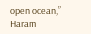open ocean,” Haram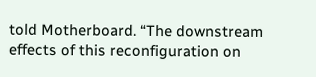told Motherboard. “The downstream effects of this reconfiguration on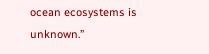ocean ecosystems is unknown.”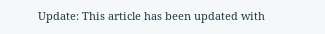Update: This article has been updated with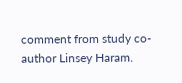comment from study co-author Linsey Haram.